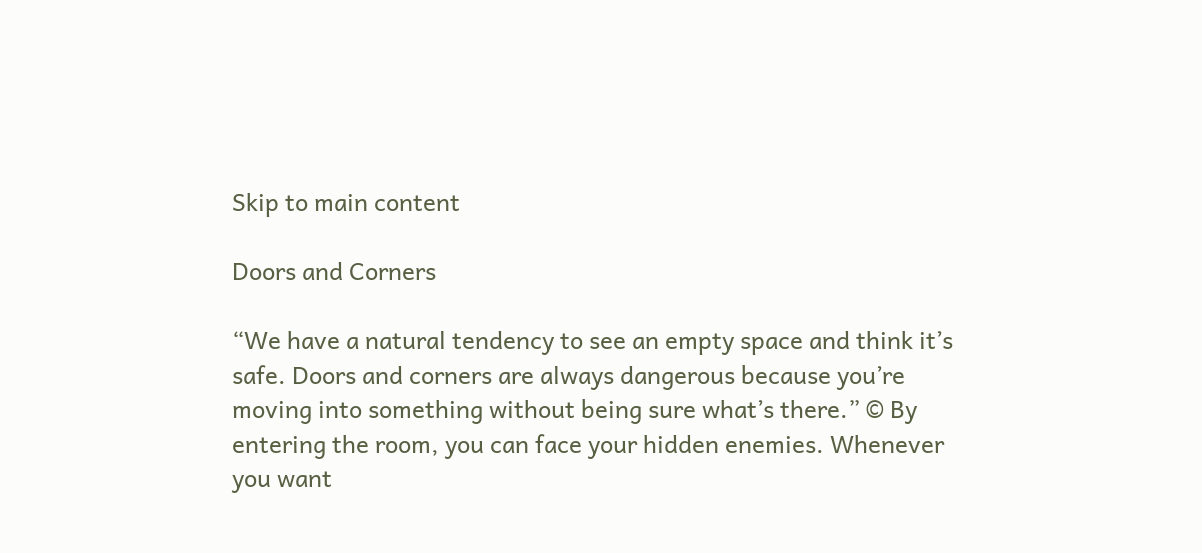Skip to main content

Doors and Corners

“We have a natural tendency to see an empty space and think it’s safe. Doors and corners are always dangerous because you’re moving into something without being sure what’s there.” © By entering the room, you can face your hidden enemies. Whenever you want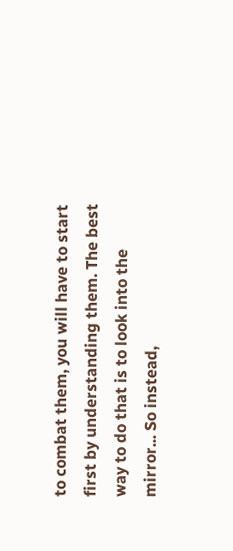to combat them, you will have to start first by understanding them. The best way to do that is to look into the mirror... So instead,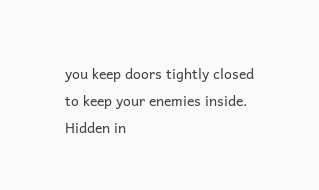you keep doors tightly closed to keep your enemies inside. Hidden in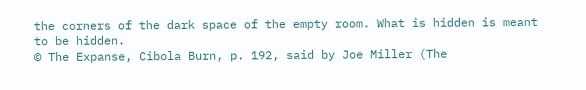the corners of the dark space of the empty room. What is hidden is meant to be hidden.
© The Expanse, Cibola Burn, p. 192, said by Joe Miller (The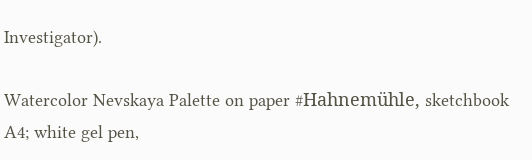Investigator).

Watercolor Nevskaya Palette on paper #Hahnemühle, sketchbook A4; white gel pen,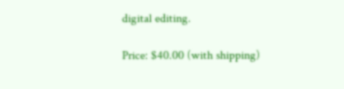digital editing.

Price: $40.00 (with shipping)